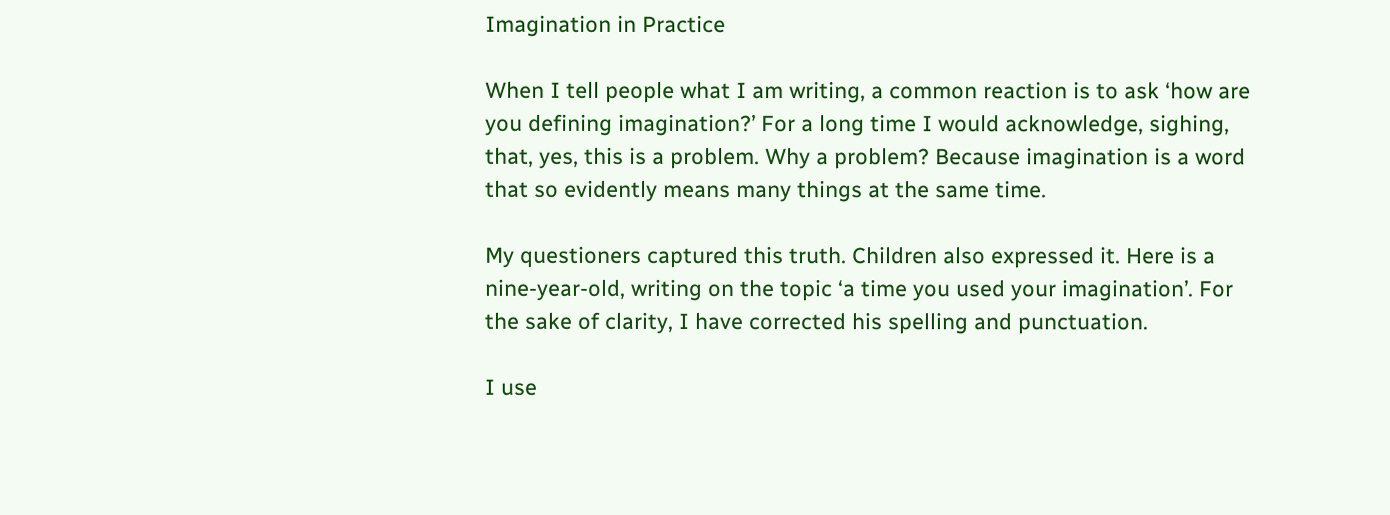Imagination in Practice

When I tell people what I am writing, a common reaction is to ask ‘how are you defining imagination?’ For a long time I would acknowledge, sighing, that, yes, this is a problem. Why a problem? Because imagination is a word that so evidently means many things at the same time.

My questioners captured this truth. Children also expressed it. Here is a nine-year-old, writing on the topic ‘a time you used your imagination’. For the sake of clarity, I have corrected his spelling and punctuation.

I use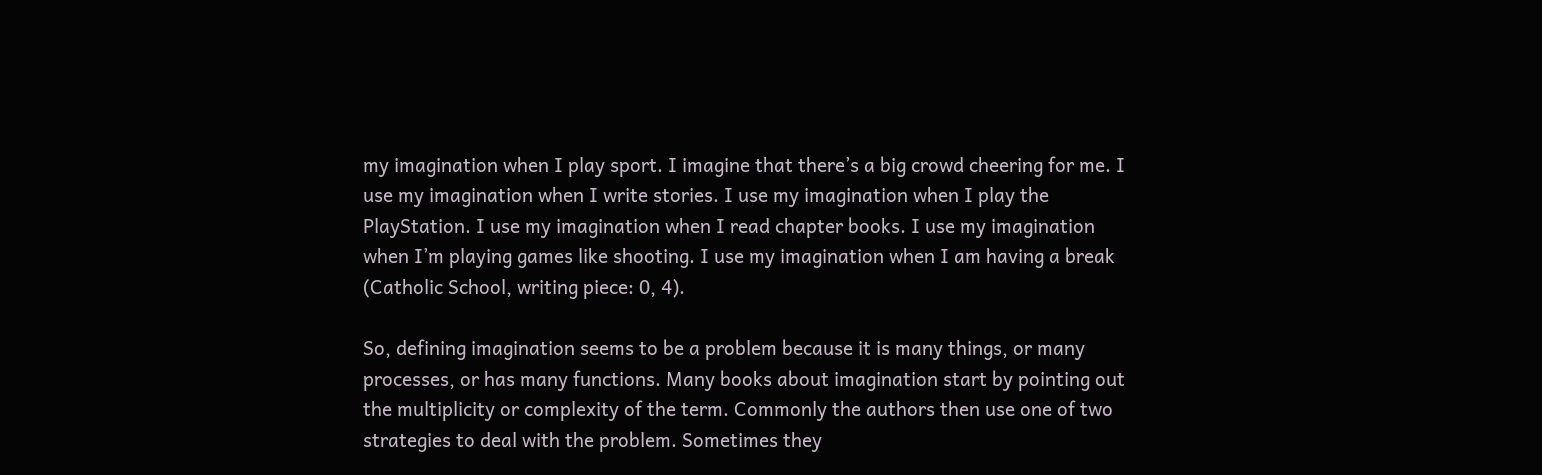my imagination when I play sport. I imagine that there’s a big crowd cheering for me. I use my imagination when I write stories. I use my imagination when I play the PlayStation. I use my imagination when I read chapter books. I use my imagination when I’m playing games like shooting. I use my imagination when I am having a break (Catholic School, writing piece: 0, 4).

So, defining imagination seems to be a problem because it is many things, or many processes, or has many functions. Many books about imagination start by pointing out the multiplicity or complexity of the term. Commonly the authors then use one of two strategies to deal with the problem. Sometimes they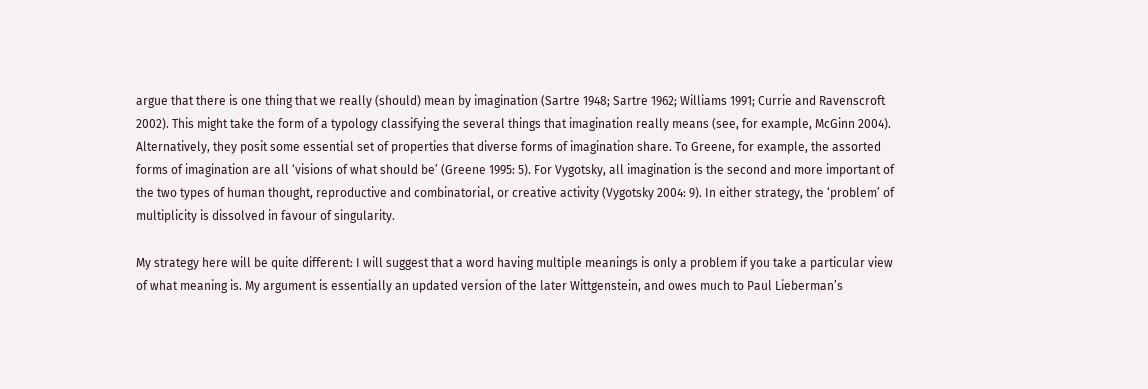argue that there is one thing that we really (should) mean by imagination (Sartre 1948; Sartre 1962; Williams 1991; Currie and Ravenscroft 2002). This might take the form of a typology classifying the several things that imagination really means (see, for example, McGinn 2004). Alternatively, they posit some essential set of properties that diverse forms of imagination share. To Greene, for example, the assorted forms of imagination are all ‘visions of what should be’ (Greene 1995: 5). For Vygotsky, all imagination is the second and more important of the two types of human thought, reproductive and combinatorial, or creative activity (Vygotsky 2004: 9). In either strategy, the ‘problem’ of multiplicity is dissolved in favour of singularity.

My strategy here will be quite different: I will suggest that a word having multiple meanings is only a problem if you take a particular view of what meaning is. My argument is essentially an updated version of the later Wittgenstein, and owes much to Paul Lieberman’s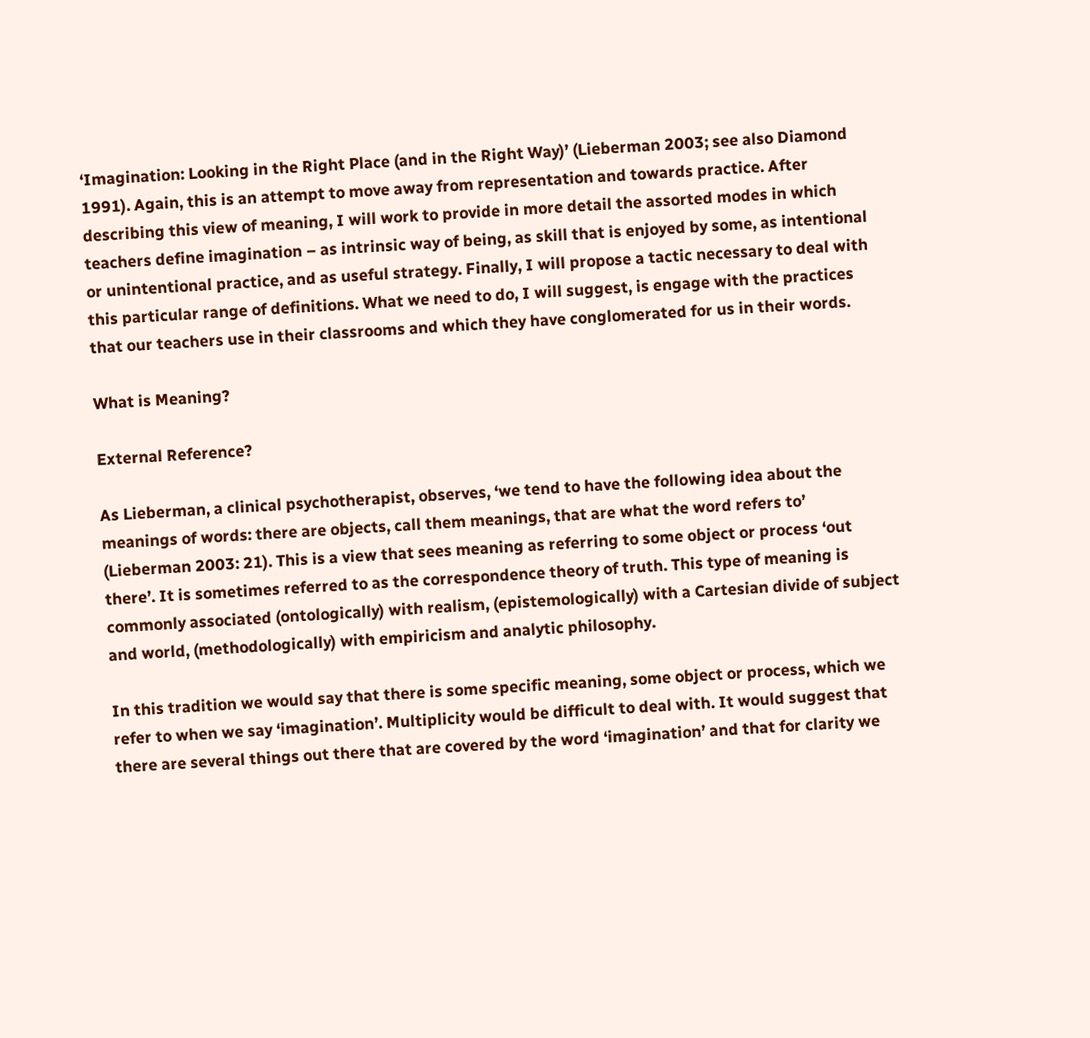‘Imagination: Looking in the Right Place (and in the Right Way)’ (Lieberman 2003; see also Diamond 1991). Again, this is an attempt to move away from representation and towards practice. After describing this view of meaning, I will work to provide in more detail the assorted modes in which teachers define imagination – as intrinsic way of being, as skill that is enjoyed by some, as intentional or unintentional practice, and as useful strategy. Finally, I will propose a tactic necessary to deal with this particular range of definitions. What we need to do, I will suggest, is engage with the practices that our teachers use in their classrooms and which they have conglomerated for us in their words.

What is Meaning?

External Reference?

As Lieberman, a clinical psychotherapist, observes, ‘we tend to have the following idea about the meanings of words: there are objects, call them meanings, that are what the word refers to’ (Lieberman 2003: 21). This is a view that sees meaning as referring to some object or process ‘out there’. It is sometimes referred to as the correspondence theory of truth. This type of meaning is commonly associated (ontologically) with realism, (epistemologically) with a Cartesian divide of subject and world, (methodologically) with empiricism and analytic philosophy.

In this tradition we would say that there is some specific meaning, some object or process, which we refer to when we say ‘imagination’. Multiplicity would be difficult to deal with. It would suggest that there are several things out there that are covered by the word ‘imagination’ and that for clarity we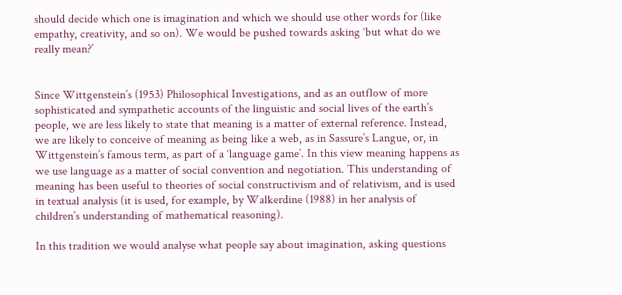should decide which one is imagination and which we should use other words for (like empathy, creativity, and so on). We would be pushed towards asking ‘but what do we really mean?’


Since Wittgenstein’s (1953) Philosophical Investigations, and as an outflow of more sophisticated and sympathetic accounts of the linguistic and social lives of the earth’s people, we are less likely to state that meaning is a matter of external reference. Instead, we are likely to conceive of meaning as being like a web, as in Sassure’s Langue, or, in Wittgenstein’s famous term, as part of a ‘language game’. In this view meaning happens as we use language as a matter of social convention and negotiation. This understanding of meaning has been useful to theories of social constructivism and of relativism, and is used in textual analysis (it is used, for example, by Walkerdine (1988) in her analysis of children’s understanding of mathematical reasoning).

In this tradition we would analyse what people say about imagination, asking questions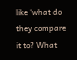like ‘what do they compare it to? What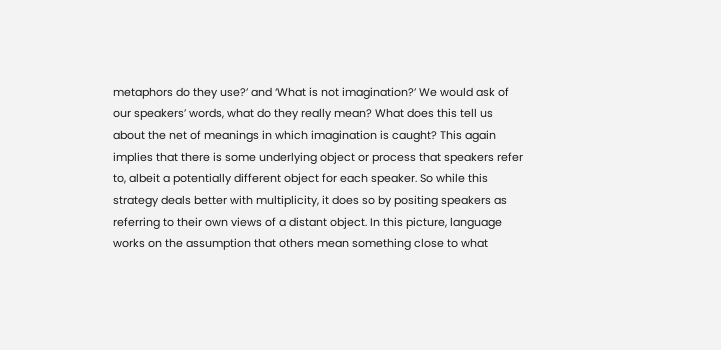metaphors do they use?’ and ‘What is not imagination?’ We would ask of our speakers’ words, what do they really mean? What does this tell us about the net of meanings in which imagination is caught? This again implies that there is some underlying object or process that speakers refer to, albeit a potentially different object for each speaker. So while this strategy deals better with multiplicity, it does so by positing speakers as referring to their own views of a distant object. In this picture, language works on the assumption that others mean something close to what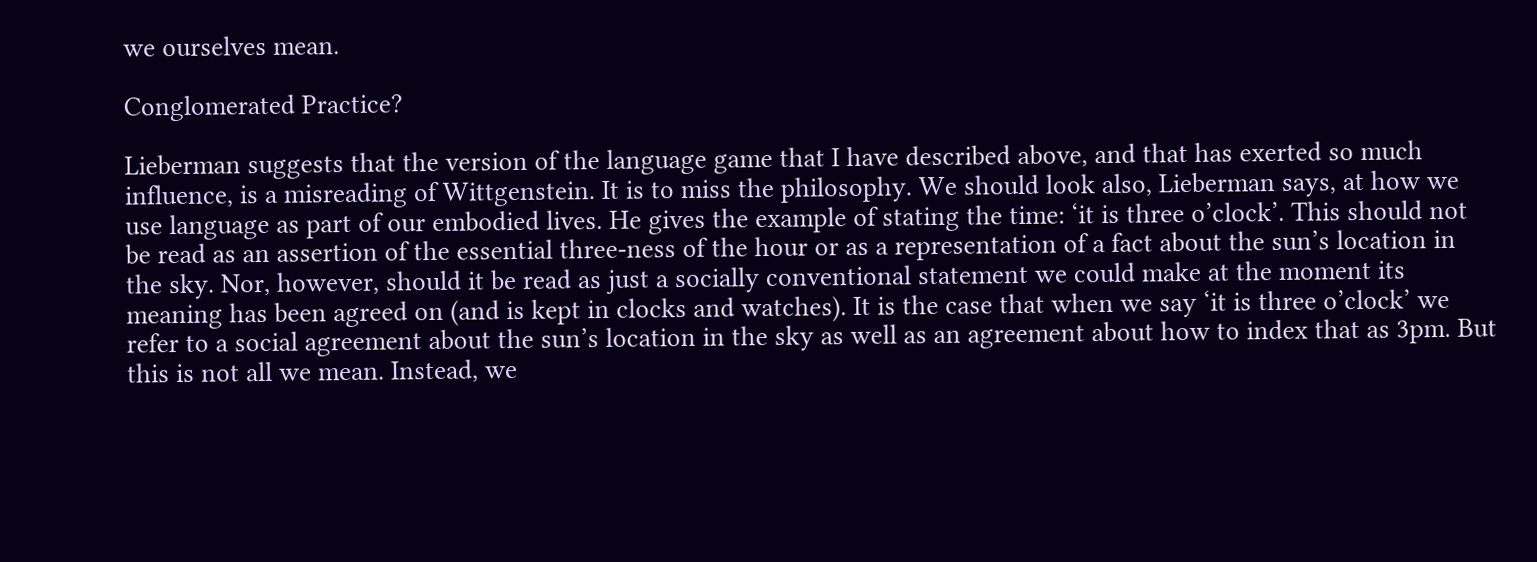we ourselves mean.

Conglomerated Practice?

Lieberman suggests that the version of the language game that I have described above, and that has exerted so much influence, is a misreading of Wittgenstein. It is to miss the philosophy. We should look also, Lieberman says, at how we use language as part of our embodied lives. He gives the example of stating the time: ‘it is three o’clock’. This should not be read as an assertion of the essential three-ness of the hour or as a representation of a fact about the sun’s location in the sky. Nor, however, should it be read as just a socially conventional statement we could make at the moment its meaning has been agreed on (and is kept in clocks and watches). It is the case that when we say ‘it is three o’clock’ we refer to a social agreement about the sun’s location in the sky as well as an agreement about how to index that as 3pm. But this is not all we mean. Instead, we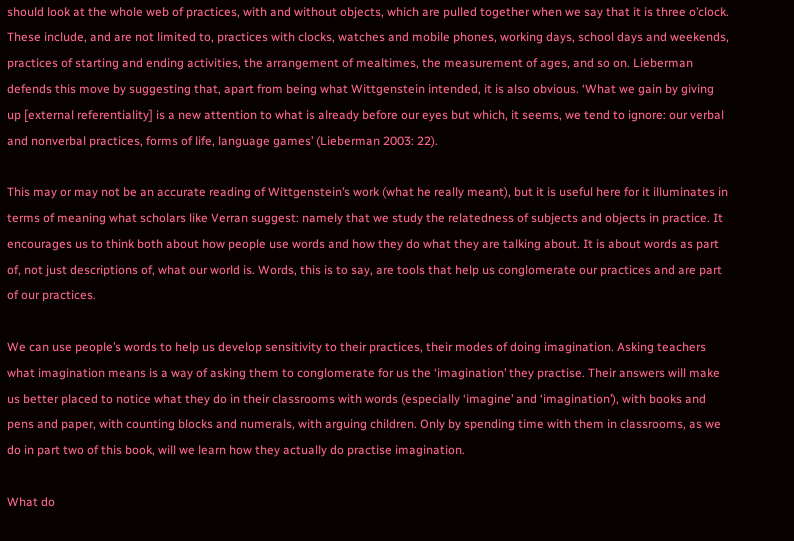should look at the whole web of practices, with and without objects, which are pulled together when we say that it is three o’clock. These include, and are not limited to, practices with clocks, watches and mobile phones, working days, school days and weekends, practices of starting and ending activities, the arrangement of mealtimes, the measurement of ages, and so on. Lieberman defends this move by suggesting that, apart from being what Wittgenstein intended, it is also obvious. ‘What we gain by giving up [external referentiality] is a new attention to what is already before our eyes but which, it seems, we tend to ignore: our verbal and nonverbal practices, forms of life, language games’ (Lieberman 2003: 22).

This may or may not be an accurate reading of Wittgenstein’s work (what he really meant), but it is useful here for it illuminates in terms of meaning what scholars like Verran suggest: namely that we study the relatedness of subjects and objects in practice. It encourages us to think both about how people use words and how they do what they are talking about. It is about words as part of, not just descriptions of, what our world is. Words, this is to say, are tools that help us conglomerate our practices and are part of our practices.

We can use people’s words to help us develop sensitivity to their practices, their modes of doing imagination. Asking teachers what imagination means is a way of asking them to conglomerate for us the ‘imagination’ they practise. Their answers will make us better placed to notice what they do in their classrooms with words (especially ‘imagine’ and ‘imagination’), with books and pens and paper, with counting blocks and numerals, with arguing children. Only by spending time with them in classrooms, as we do in part two of this book, will we learn how they actually do practise imagination.

What do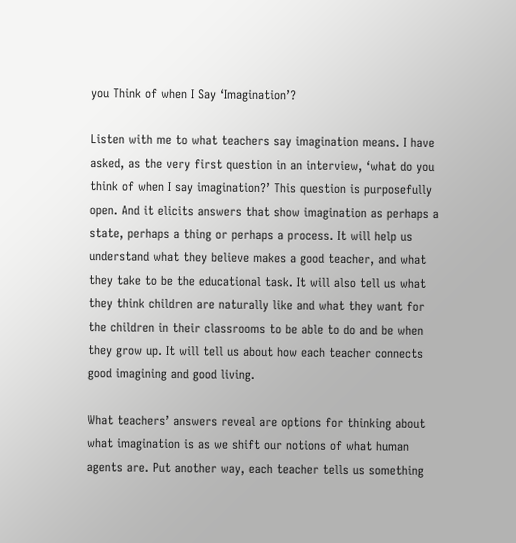you Think of when I Say ‘Imagination’?

Listen with me to what teachers say imagination means. I have asked, as the very first question in an interview, ‘what do you think of when I say imagination?’ This question is purposefully open. And it elicits answers that show imagination as perhaps a state, perhaps a thing or perhaps a process. It will help us understand what they believe makes a good teacher, and what they take to be the educational task. It will also tell us what they think children are naturally like and what they want for the children in their classrooms to be able to do and be when they grow up. It will tell us about how each teacher connects good imagining and good living.

What teachers’ answers reveal are options for thinking about what imagination is as we shift our notions of what human agents are. Put another way, each teacher tells us something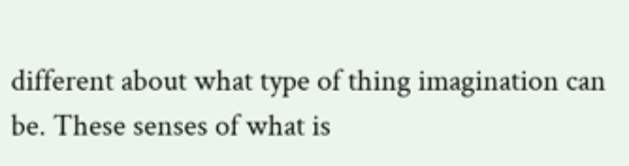different about what type of thing imagination can be. These senses of what is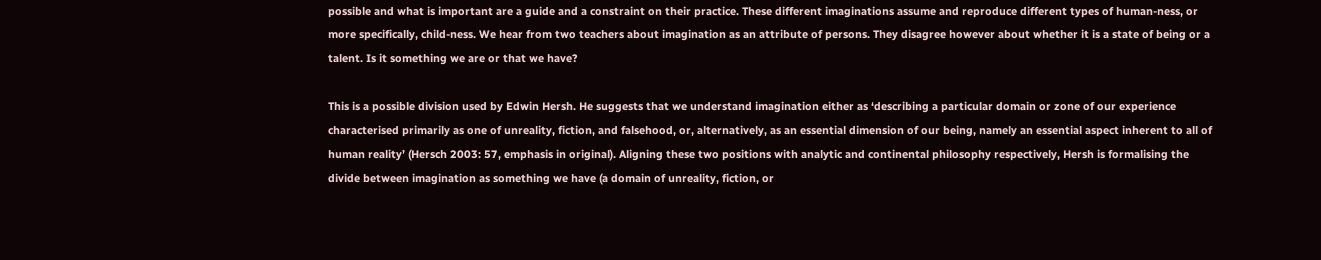possible and what is important are a guide and a constraint on their practice. These different imaginations assume and reproduce different types of human-ness, or more specifically, child-ness. We hear from two teachers about imagination as an attribute of persons. They disagree however about whether it is a state of being or a talent. Is it something we are or that we have?

This is a possible division used by Edwin Hersh. He suggests that we understand imagination either as ‘describing a particular domain or zone of our experience characterised primarily as one of unreality, fiction, and falsehood, or, alternatively, as an essential dimension of our being, namely an essential aspect inherent to all of human reality’ (Hersch 2003: 57, emphasis in original). Aligning these two positions with analytic and continental philosophy respectively, Hersh is formalising the divide between imagination as something we have (a domain of unreality, fiction, or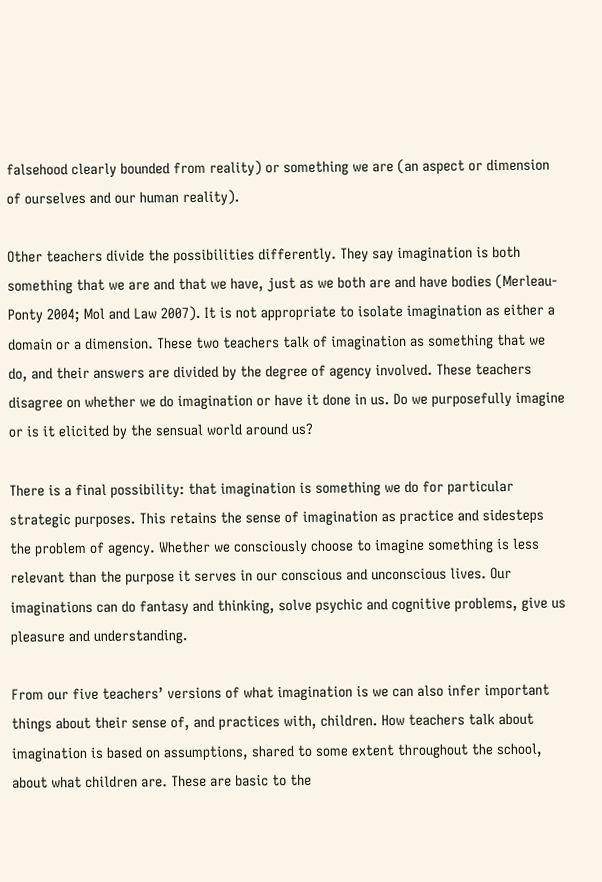falsehood clearly bounded from reality) or something we are (an aspect or dimension of ourselves and our human reality).

Other teachers divide the possibilities differently. They say imagination is both something that we are and that we have, just as we both are and have bodies (Merleau-Ponty 2004; Mol and Law 2007). It is not appropriate to isolate imagination as either a domain or a dimension. These two teachers talk of imagination as something that we do, and their answers are divided by the degree of agency involved. These teachers disagree on whether we do imagination or have it done in us. Do we purposefully imagine or is it elicited by the sensual world around us?

There is a final possibility: that imagination is something we do for particular strategic purposes. This retains the sense of imagination as practice and sidesteps the problem of agency. Whether we consciously choose to imagine something is less relevant than the purpose it serves in our conscious and unconscious lives. Our imaginations can do fantasy and thinking, solve psychic and cognitive problems, give us pleasure and understanding.

From our five teachers’ versions of what imagination is we can also infer important things about their sense of, and practices with, children. How teachers talk about imagination is based on assumptions, shared to some extent throughout the school, about what children are. These are basic to the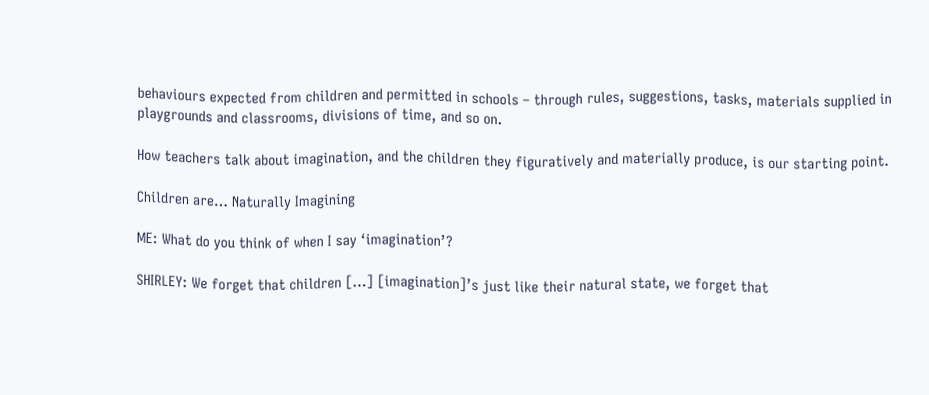behaviours expected from children and permitted in schools – through rules, suggestions, tasks, materials supplied in playgrounds and classrooms, divisions of time, and so on.

How teachers talk about imagination, and the children they figuratively and materially produce, is our starting point.

Children are… Naturally Imagining

ME: What do you think of when I say ‘imagination’?

SHIRLEY: We forget that children […] [imagination]’s just like their natural state, we forget that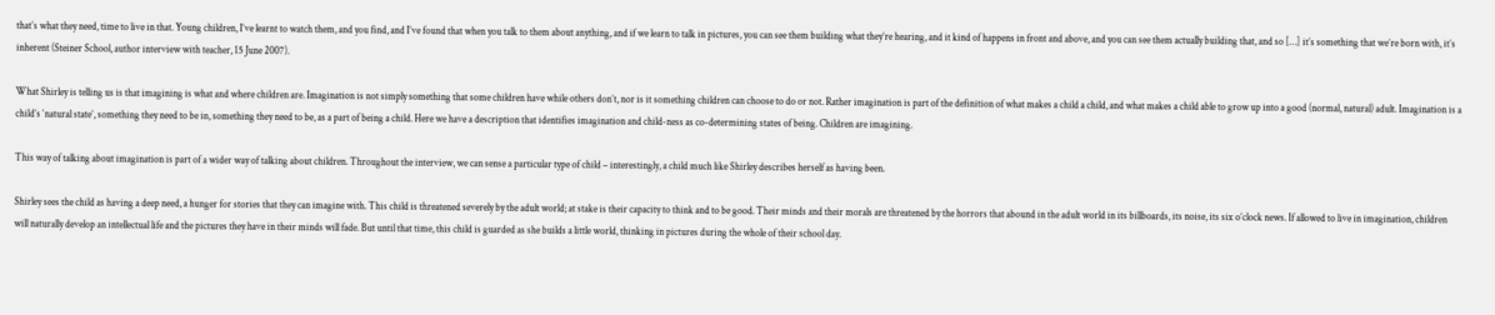that’s what they need, time to live in that. Young children, I’ve learnt to watch them, and you find, and I’ve found that when you talk to them about anything, and if we learn to talk in pictures, you can see them building what they’re hearing, and it kind of happens in front and above, and you can see them actually building that, and so […] it’s something that we’re born with, it’s inherent (Steiner School, author interview with teacher, 15 June 2007).

What Shirley is telling us is that imagining is what and where children are. Imagination is not simply something that some children have while others don’t, nor is it something children can choose to do or not. Rather imagination is part of the definition of what makes a child a child, and what makes a child able to grow up into a good (normal, natural) adult. Imagination is a child’s ‘natural state’, something they need to be in, something they need to be, as a part of being a child. Here we have a description that identifies imagination and child-ness as co-determining states of being. Children are imagining.

This way of talking about imagination is part of a wider way of talking about children. Throughout the interview, we can sense a particular type of child – interestingly, a child much like Shirley describes herself as having been.

Shirley sees the child as having a deep need, a hunger for stories that they can imagine with. This child is threatened severely by the adult world; at stake is their capacity to think and to be good. Their minds and their morals are threatened by the horrors that abound in the adult world in its billboards, its noise, its six o’clock news. If allowed to live in imagination, children will naturally develop an intellectual life and the pictures they have in their minds will fade. But until that time, this child is guarded as she builds a little world, thinking in pictures during the whole of their school day.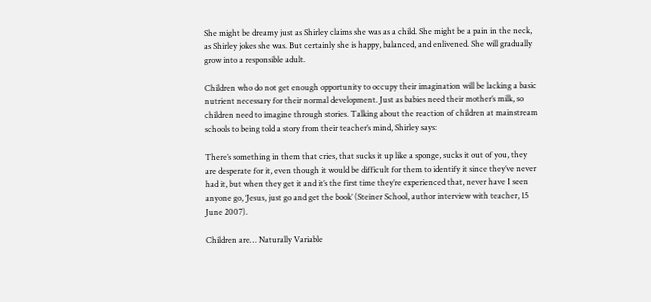She might be dreamy just as Shirley claims she was as a child. She might be a pain in the neck, as Shirley jokes she was. But certainly she is happy, balanced, and enlivened. She will gradually grow into a responsible adult.

Children who do not get enough opportunity to occupy their imagination will be lacking a basic nutrient necessary for their normal development. Just as babies need their mother’s milk, so children need to imagine through stories. Talking about the reaction of children at mainstream schools to being told a story from their teacher’s mind, Shirley says:

There’s something in them that cries, that sucks it up like a sponge, sucks it out of you, they are desperate for it, even though it would be difficult for them to identify it since they’ve never had it, but when they get it and it’s the first time they’re experienced that, never have I seen anyone go, ‘Jesus, just go and get the book’ (Steiner School, author interview with teacher, 15 June 2007).

Children are… Naturally Variable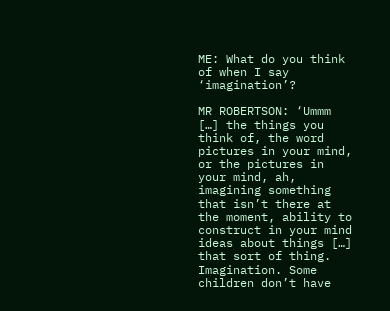ME: What do you think of when I say ‘imagination’?

MR ROBERTSON: ‘Ummm […] the things you think of, the word pictures in your mind, or the pictures in your mind, ah, imagining something that isn’t there at the moment, ability to construct in your mind ideas about things […] that sort of thing. Imagination. Some children don’t have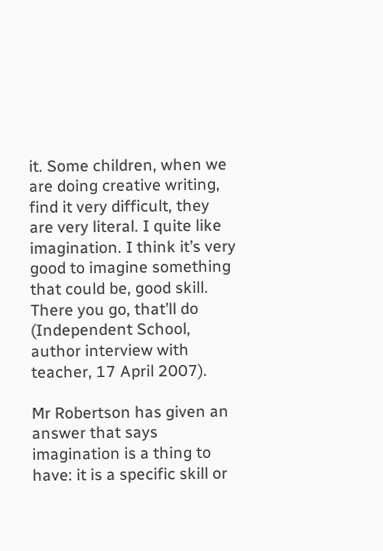it. Some children, when we are doing creative writing, find it very difficult, they are very literal. I quite like imagination. I think it’s very good to imagine something that could be, good skill. There you go, that’ll do (Independent School, author interview with teacher, 17 April 2007).

Mr Robertson has given an answer that says imagination is a thing to have: it is a specific skill or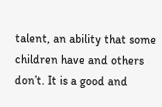talent, an ability that some children have and others don’t. It is a good and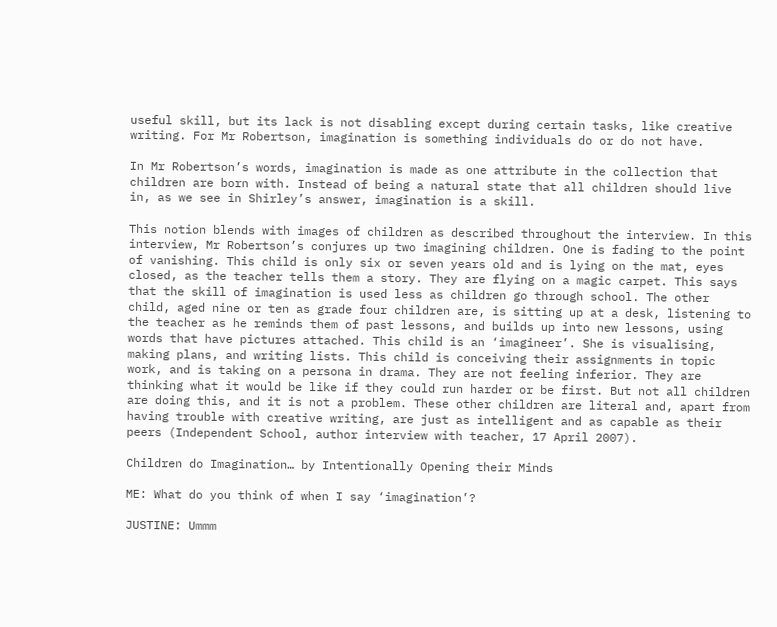useful skill, but its lack is not disabling except during certain tasks, like creative writing. For Mr Robertson, imagination is something individuals do or do not have.

In Mr Robertson’s words, imagination is made as one attribute in the collection that children are born with. Instead of being a natural state that all children should live in, as we see in Shirley’s answer, imagination is a skill.

This notion blends with images of children as described throughout the interview. In this interview, Mr Robertson’s conjures up two imagining children. One is fading to the point of vanishing. This child is only six or seven years old and is lying on the mat, eyes closed, as the teacher tells them a story. They are flying on a magic carpet. This says that the skill of imagination is used less as children go through school. The other child, aged nine or ten as grade four children are, is sitting up at a desk, listening to the teacher as he reminds them of past lessons, and builds up into new lessons, using words that have pictures attached. This child is an ‘imagineer’. She is visualising, making plans, and writing lists. This child is conceiving their assignments in topic work, and is taking on a persona in drama. They are not feeling inferior. They are thinking what it would be like if they could run harder or be first. But not all children are doing this, and it is not a problem. These other children are literal and, apart from having trouble with creative writing, are just as intelligent and as capable as their peers (Independent School, author interview with teacher, 17 April 2007).

Children do Imagination… by Intentionally Opening their Minds

ME: What do you think of when I say ‘imagination’?

JUSTINE: Ummm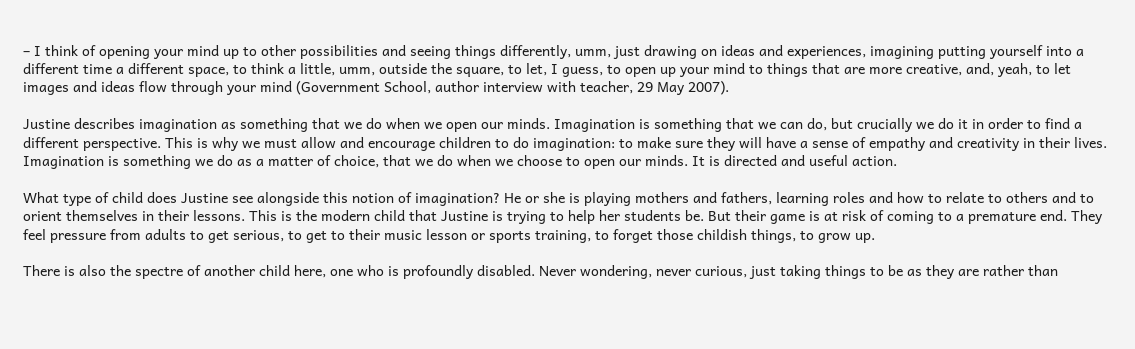– I think of opening your mind up to other possibilities and seeing things differently, umm, just drawing on ideas and experiences, imagining putting yourself into a different time a different space, to think a little, umm, outside the square, to let, I guess, to open up your mind to things that are more creative, and, yeah, to let images and ideas flow through your mind (Government School, author interview with teacher, 29 May 2007).

Justine describes imagination as something that we do when we open our minds. Imagination is something that we can do, but crucially we do it in order to find a different perspective. This is why we must allow and encourage children to do imagination: to make sure they will have a sense of empathy and creativity in their lives. Imagination is something we do as a matter of choice, that we do when we choose to open our minds. It is directed and useful action.

What type of child does Justine see alongside this notion of imagination? He or she is playing mothers and fathers, learning roles and how to relate to others and to orient themselves in their lessons. This is the modern child that Justine is trying to help her students be. But their game is at risk of coming to a premature end. They feel pressure from adults to get serious, to get to their music lesson or sports training, to forget those childish things, to grow up.

There is also the spectre of another child here, one who is profoundly disabled. Never wondering, never curious, just taking things to be as they are rather than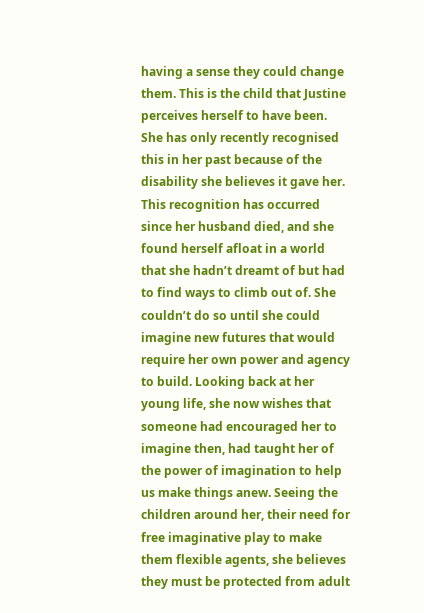having a sense they could change them. This is the child that Justine perceives herself to have been. She has only recently recognised this in her past because of the disability she believes it gave her. This recognition has occurred since her husband died, and she found herself afloat in a world that she hadn’t dreamt of but had to find ways to climb out of. She couldn’t do so until she could imagine new futures that would require her own power and agency to build. Looking back at her young life, she now wishes that someone had encouraged her to imagine then, had taught her of the power of imagination to help us make things anew. Seeing the children around her, their need for free imaginative play to make them flexible agents, she believes they must be protected from adult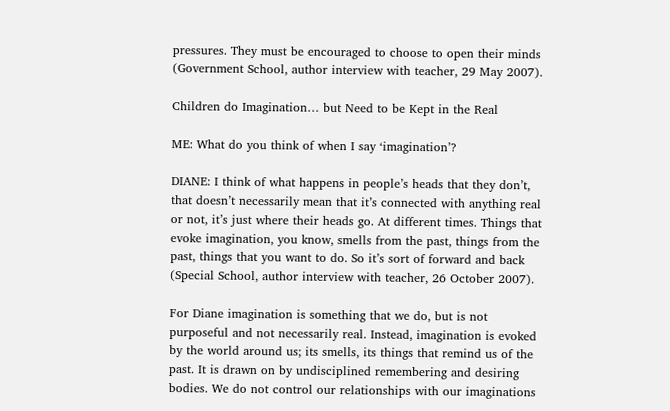pressures. They must be encouraged to choose to open their minds (Government School, author interview with teacher, 29 May 2007).

Children do Imagination… but Need to be Kept in the Real

ME: What do you think of when I say ‘imagination’?

DIANE: I think of what happens in people’s heads that they don’t, that doesn’t necessarily mean that it’s connected with anything real or not, it’s just where their heads go. At different times. Things that evoke imagination, you know, smells from the past, things from the past, things that you want to do. So it’s sort of forward and back (Special School, author interview with teacher, 26 October 2007).

For Diane imagination is something that we do, but is not purposeful and not necessarily real. Instead, imagination is evoked by the world around us; its smells, its things that remind us of the past. It is drawn on by undisciplined remembering and desiring bodies. We do not control our relationships with our imaginations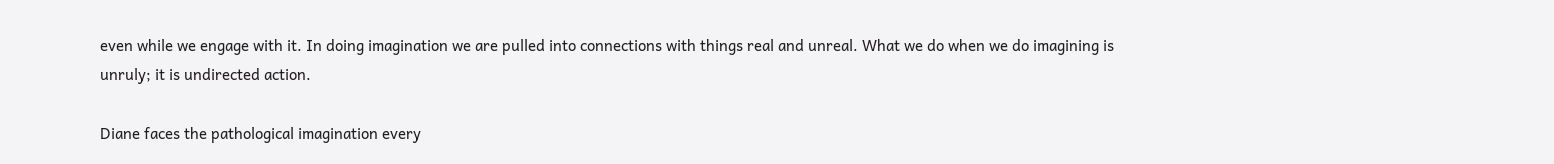even while we engage with it. In doing imagination we are pulled into connections with things real and unreal. What we do when we do imagining is unruly; it is undirected action.

Diane faces the pathological imagination every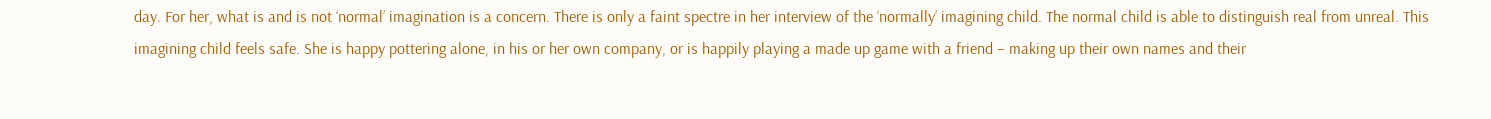day. For her, what is and is not ‘normal’ imagination is a concern. There is only a faint spectre in her interview of the ‘normally’ imagining child. The normal child is able to distinguish real from unreal. This imagining child feels safe. She is happy pottering alone, in his or her own company, or is happily playing a made up game with a friend – making up their own names and their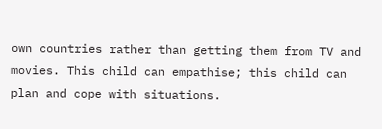own countries rather than getting them from TV and movies. This child can empathise; this child can plan and cope with situations.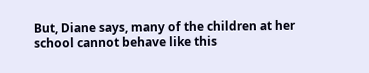But, Diane says, many of the children at her school cannot behave like this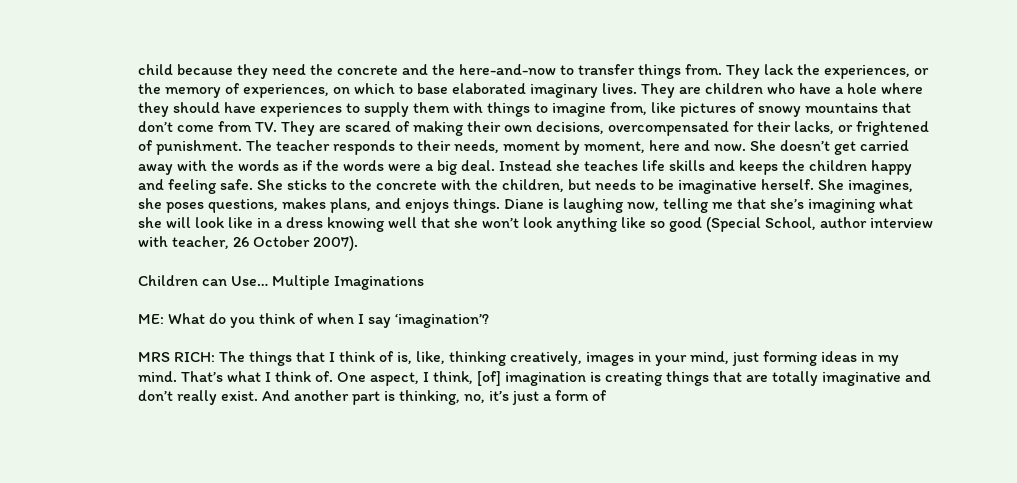child because they need the concrete and the here-and-now to transfer things from. They lack the experiences, or the memory of experiences, on which to base elaborated imaginary lives. They are children who have a hole where they should have experiences to supply them with things to imagine from, like pictures of snowy mountains that don’t come from TV. They are scared of making their own decisions, overcompensated for their lacks, or frightened of punishment. The teacher responds to their needs, moment by moment, here and now. She doesn’t get carried away with the words as if the words were a big deal. Instead she teaches life skills and keeps the children happy and feeling safe. She sticks to the concrete with the children, but needs to be imaginative herself. She imagines, she poses questions, makes plans, and enjoys things. Diane is laughing now, telling me that she’s imagining what she will look like in a dress knowing well that she won’t look anything like so good (Special School, author interview with teacher, 26 October 2007).

Children can Use… Multiple Imaginations

ME: What do you think of when I say ‘imagination’?

MRS RICH: The things that I think of is, like, thinking creatively, images in your mind, just forming ideas in my mind. That’s what I think of. One aspect, I think, [of] imagination is creating things that are totally imaginative and don’t really exist. And another part is thinking, no, it’s just a form of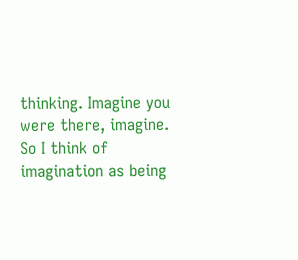thinking. Imagine you were there, imagine. So I think of imagination as being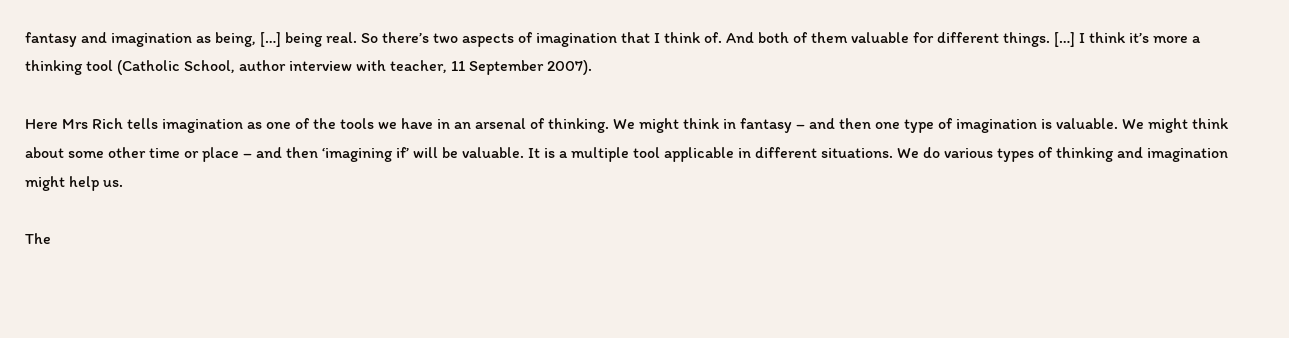fantasy and imagination as being, […] being real. So there’s two aspects of imagination that I think of. And both of them valuable for different things. […] I think it’s more a thinking tool (Catholic School, author interview with teacher, 11 September 2007).

Here Mrs Rich tells imagination as one of the tools we have in an arsenal of thinking. We might think in fantasy – and then one type of imagination is valuable. We might think about some other time or place – and then ‘imagining if’ will be valuable. It is a multiple tool applicable in different situations. We do various types of thinking and imagination might help us.

The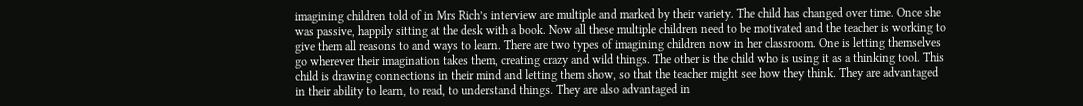imagining children told of in Mrs Rich’s interview are multiple and marked by their variety. The child has changed over time. Once she was passive, happily sitting at the desk with a book. Now all these multiple children need to be motivated and the teacher is working to give them all reasons to and ways to learn. There are two types of imagining children now in her classroom. One is letting themselves go wherever their imagination takes them, creating crazy and wild things. The other is the child who is using it as a thinking tool. This child is drawing connections in their mind and letting them show, so that the teacher might see how they think. They are advantaged in their ability to learn, to read, to understand things. They are also advantaged in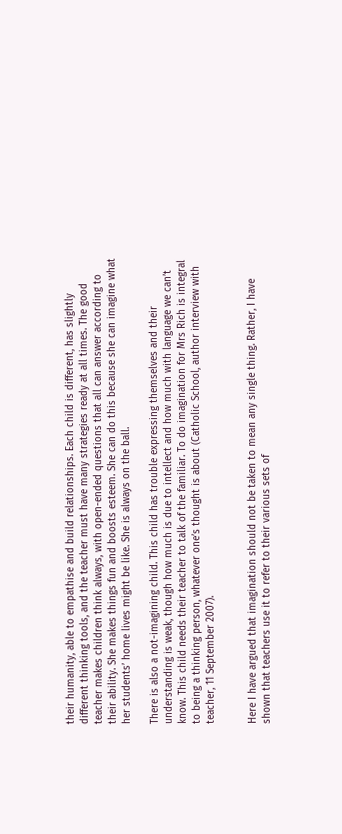their humanity, able to empathise and build relationships. Each child is different, has slightly different thinking tools, and the teacher must have many strategies ready at all times. The good teacher makes children think always, with open-ended questions that all can answer according to their ability. She makes things fun and boosts esteem. She can do this because she can imagine what her students’ home lives might be like. She is always on the ball.

There is also a not-imagining child. This child has trouble expressing themselves and their understanding is weak, though how much is due to intellect and how much with language we can’t know. This child needs their teacher to talk of the familiar. To do imagination for Mrs Rich is integral to being a thinking person, whatever one’s thought is about (Catholic School, author interview with teacher, 11 September 2007).


Here I have argued that imagination should not be taken to mean any single thing. Rather, I have shown that teachers use it to refer to their various sets of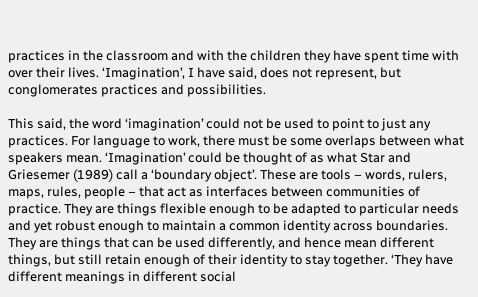practices in the classroom and with the children they have spent time with over their lives. ‘Imagination’, I have said, does not represent, but conglomerates practices and possibilities.

This said, the word ‘imagination’ could not be used to point to just any practices. For language to work, there must be some overlaps between what speakers mean. ‘Imagination’ could be thought of as what Star and Griesemer (1989) call a ‘boundary object’. These are tools – words, rulers, maps, rules, people – that act as interfaces between communities of practice. They are things flexible enough to be adapted to particular needs and yet robust enough to maintain a common identity across boundaries. They are things that can be used differently, and hence mean different things, but still retain enough of their identity to stay together. ‘They have different meanings in different social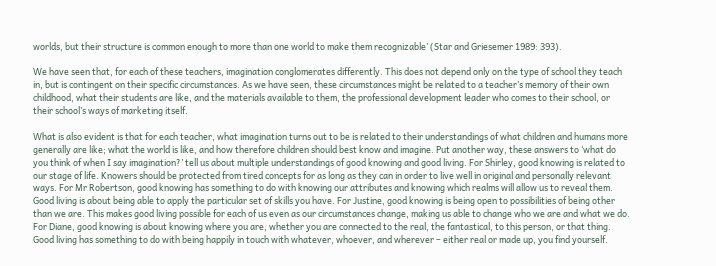worlds, but their structure is common enough to more than one world to make them recognizable’ (Star and Griesemer 1989: 393).

We have seen that, for each of these teachers, imagination conglomerates differently. This does not depend only on the type of school they teach in, but is contingent on their specific circumstances. As we have seen, these circumstances might be related to a teacher’s memory of their own childhood, what their students are like, and the materials available to them, the professional development leader who comes to their school, or their school’s ways of marketing itself.

What is also evident is that for each teacher, what imagination turns out to be is related to their understandings of what children and humans more generally are like; what the world is like, and how therefore children should best know and imagine. Put another way, these answers to ‘what do you think of when I say imagination?’ tell us about multiple understandings of good knowing and good living. For Shirley, good knowing is related to our stage of life. Knowers should be protected from tired concepts for as long as they can in order to live well in original and personally relevant ways. For Mr Robertson, good knowing has something to do with knowing our attributes and knowing which realms will allow us to reveal them. Good living is about being able to apply the particular set of skills you have. For Justine, good knowing is being open to possibilities of being other than we are. This makes good living possible for each of us even as our circumstances change, making us able to change who we are and what we do. For Diane, good knowing is about knowing where you are, whether you are connected to the real, the fantastical, to this person, or that thing. Good living has something to do with being happily in touch with whatever, whoever, and wherever – either real or made up, you find yourself.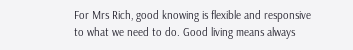For Mrs Rich, good knowing is flexible and responsive to what we need to do. Good living means always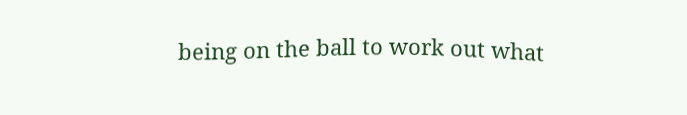being on the ball to work out what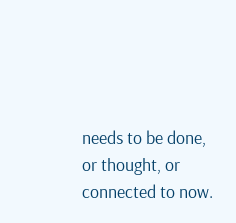needs to be done, or thought, or connected to now.